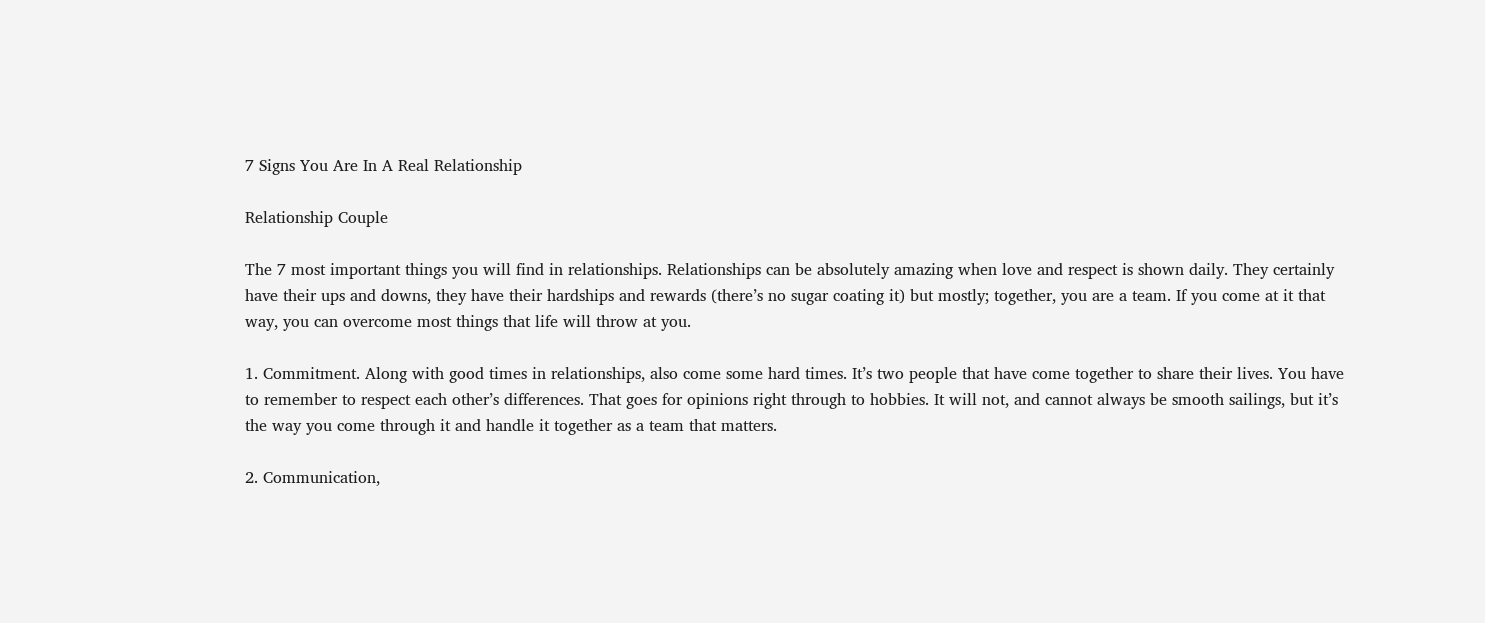7 Signs You Are In A Real Relationship

Relationship Couple

The 7 most important things you will find in relationships. Relationships can be absolutely amazing when love and respect is shown daily. They certainly have their ups and downs, they have their hardships and rewards (there’s no sugar coating it) but mostly; together, you are a team. If you come at it that way, you can overcome most things that life will throw at you.

1. Commitment. Along with good times in relationships, also come some hard times. It’s two people that have come together to share their lives. You have to remember to respect each other’s differences. That goes for opinions right through to hobbies. It will not, and cannot always be smooth sailings, but it’s the way you come through it and handle it together as a team that matters.

2. Communication,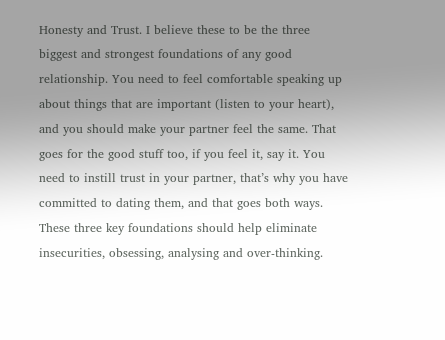Honesty and Trust. I believe these to be the three biggest and strongest foundations of any good relationship. You need to feel comfortable speaking up about things that are important (listen to your heart), and you should make your partner feel the same. That goes for the good stuff too, if you feel it, say it. You need to instill trust in your partner, that’s why you have committed to dating them, and that goes both ways.  These three key foundations should help eliminate insecurities, obsessing, analysing and over-thinking.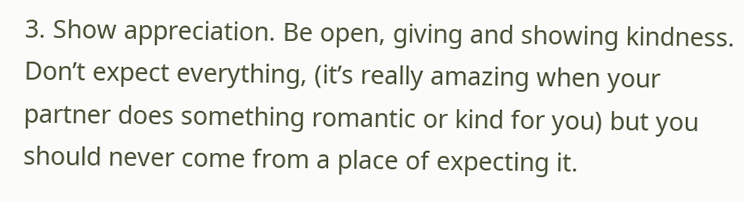3. Show appreciation. Be open, giving and showing kindness. Don’t expect everything, (it’s really amazing when your partner does something romantic or kind for you) but you should never come from a place of expecting it.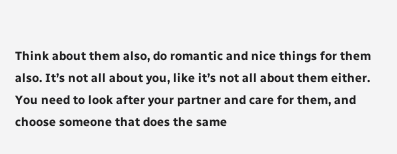Think about them also, do romantic and nice things for them also. It’s not all about you, like it’s not all about them either.  You need to look after your partner and care for them, and choose someone that does the same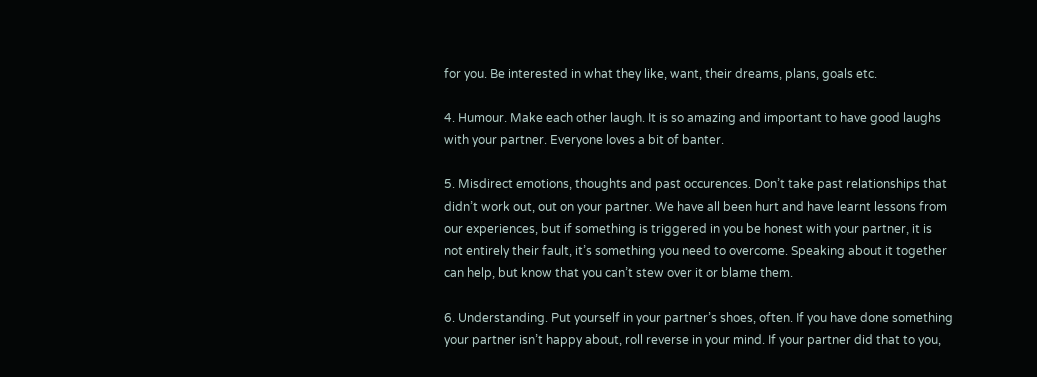for you. Be interested in what they like, want, their dreams, plans, goals etc.

4. Humour. Make each other laugh. It is so amazing and important to have good laughs with your partner. Everyone loves a bit of banter.

5. Misdirect emotions, thoughts and past occurences. Don’t take past relationships that didn’t work out, out on your partner. We have all been hurt and have learnt lessons from our experiences, but if something is triggered in you be honest with your partner, it is not entirely their fault, it’s something you need to overcome. Speaking about it together can help, but know that you can’t stew over it or blame them.

6. Understanding. Put yourself in your partner’s shoes, often. If you have done something your partner isn’t happy about, roll reverse in your mind. If your partner did that to you,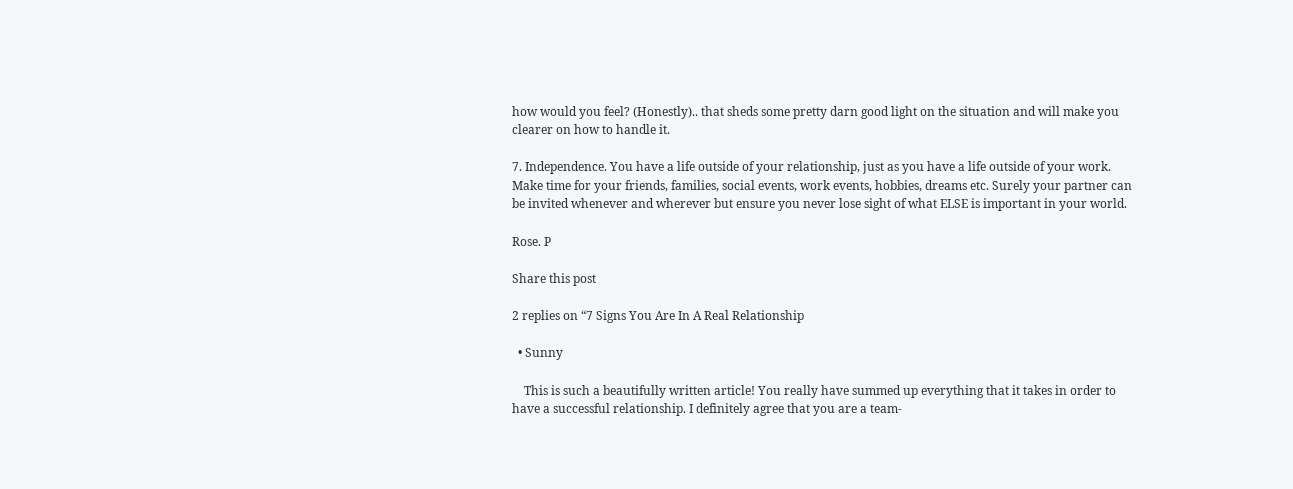how would you feel? (Honestly).. that sheds some pretty darn good light on the situation and will make you clearer on how to handle it.

7. Independence. You have a life outside of your relationship, just as you have a life outside of your work. Make time for your friends, families, social events, work events, hobbies, dreams etc. Surely your partner can be invited whenever and wherever but ensure you never lose sight of what ELSE is important in your world.

Rose. P

Share this post

2 replies on “7 Signs You Are In A Real Relationship

  • Sunny

    This is such a beautifully written article! You really have summed up everything that it takes in order to have a successful relationship. I definitely agree that you are a team-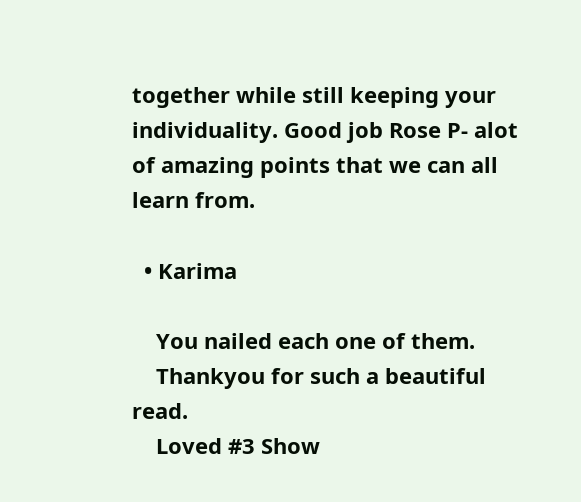together while still keeping your individuality. Good job Rose P- alot of amazing points that we can all learn from.

  • Karima

    You nailed each one of them.
    Thankyou for such a beautiful read.
    Loved #3 Show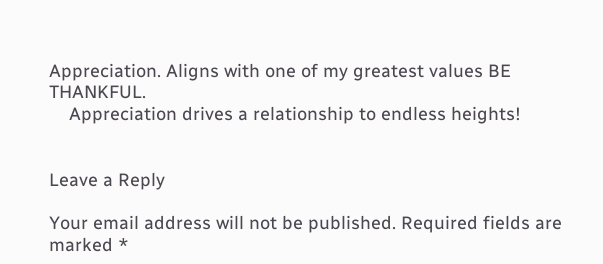Appreciation. Aligns with one of my greatest values BE THANKFUL.
    Appreciation drives a relationship to endless heights!


Leave a Reply

Your email address will not be published. Required fields are marked *